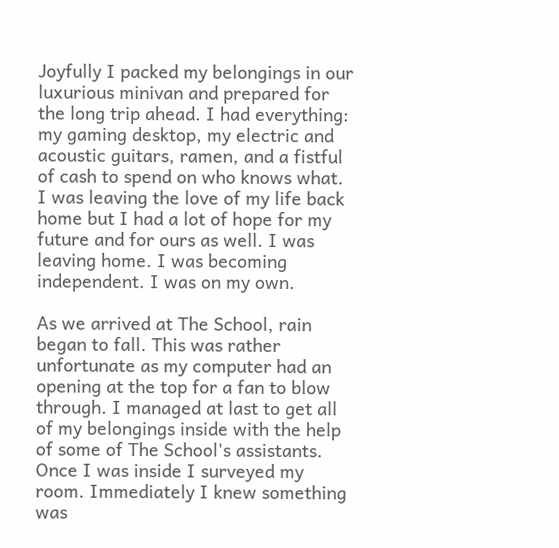Joyfully I packed my belongings in our luxurious minivan and prepared for the long trip ahead. I had everything: my gaming desktop, my electric and acoustic guitars, ramen, and a fistful of cash to spend on who knows what. I was leaving the love of my life back home but I had a lot of hope for my future and for ours as well. I was leaving home. I was becoming independent. I was on my own.

As we arrived at The School, rain began to fall. This was rather unfortunate as my computer had an opening at the top for a fan to blow through. I managed at last to get all of my belongings inside with the help of some of The School's assistants. Once I was inside I surveyed my room. Immediately I knew something was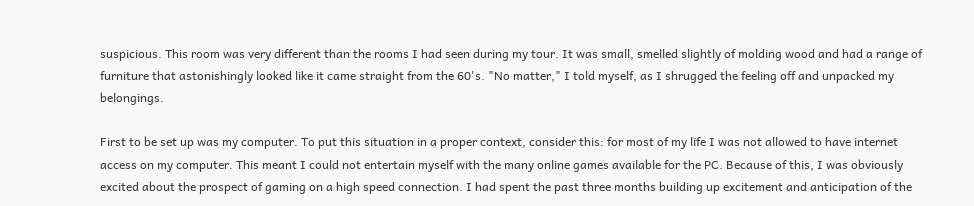suspicious. This room was very different than the rooms I had seen during my tour. It was small, smelled slightly of molding wood and had a range of furniture that astonishingly looked like it came straight from the 60's. "No matter," I told myself, as I shrugged the feeling off and unpacked my belongings.

First to be set up was my computer. To put this situation in a proper context, consider this: for most of my life I was not allowed to have internet access on my computer. This meant I could not entertain myself with the many online games available for the PC. Because of this, I was obviously excited about the prospect of gaming on a high speed connection. I had spent the past three months building up excitement and anticipation of the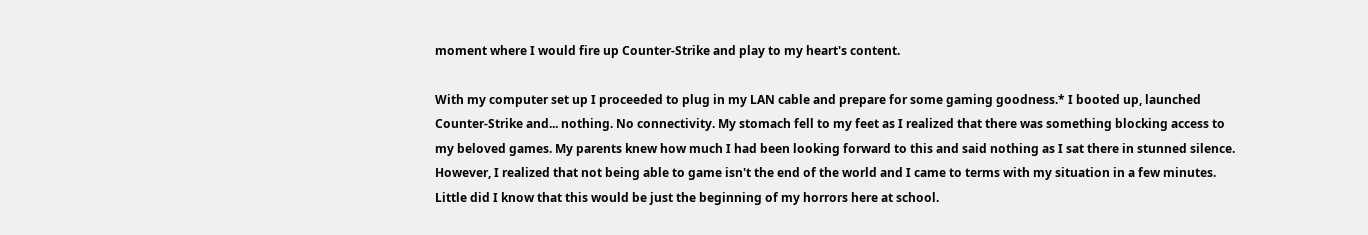moment where I would fire up Counter-Strike and play to my heart's content.

With my computer set up I proceeded to plug in my LAN cable and prepare for some gaming goodness.* I booted up, launched Counter-Strike and... nothing. No connectivity. My stomach fell to my feet as I realized that there was something blocking access to my beloved games. My parents knew how much I had been looking forward to this and said nothing as I sat there in stunned silence. However, I realized that not being able to game isn't the end of the world and I came to terms with my situation in a few minutes. Little did I know that this would be just the beginning of my horrors here at school.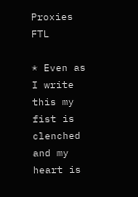Proxies FTL

* Even as I write this my fist is clenched and my heart is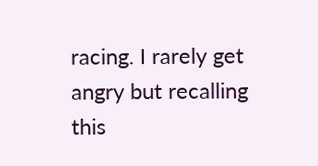racing. I rarely get angry but recalling this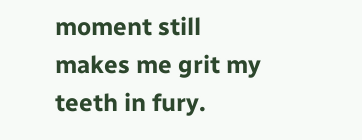moment still makes me grit my teeth in fury.